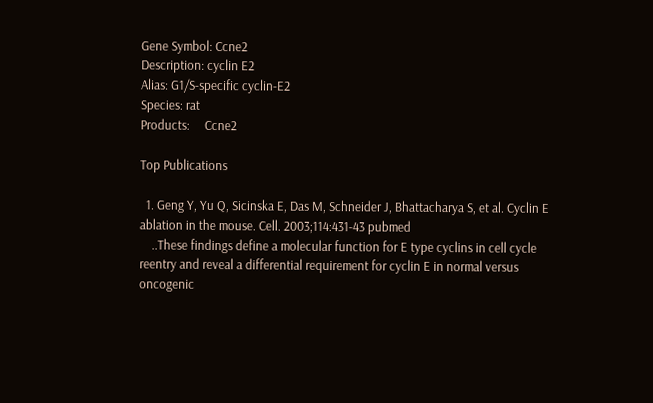Gene Symbol: Ccne2
Description: cyclin E2
Alias: G1/S-specific cyclin-E2
Species: rat
Products:     Ccne2

Top Publications

  1. Geng Y, Yu Q, Sicinska E, Das M, Schneider J, Bhattacharya S, et al. Cyclin E ablation in the mouse. Cell. 2003;114:431-43 pubmed
    ..These findings define a molecular function for E type cyclins in cell cycle reentry and reveal a differential requirement for cyclin E in normal versus oncogenic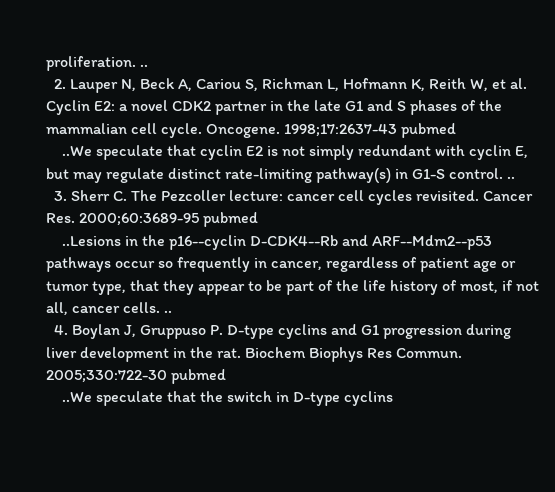proliferation. ..
  2. Lauper N, Beck A, Cariou S, Richman L, Hofmann K, Reith W, et al. Cyclin E2: a novel CDK2 partner in the late G1 and S phases of the mammalian cell cycle. Oncogene. 1998;17:2637-43 pubmed
    ..We speculate that cyclin E2 is not simply redundant with cyclin E, but may regulate distinct rate-limiting pathway(s) in G1-S control. ..
  3. Sherr C. The Pezcoller lecture: cancer cell cycles revisited. Cancer Res. 2000;60:3689-95 pubmed
    ..Lesions in the p16--cyclin D-CDK4--Rb and ARF--Mdm2--p53 pathways occur so frequently in cancer, regardless of patient age or tumor type, that they appear to be part of the life history of most, if not all, cancer cells. ..
  4. Boylan J, Gruppuso P. D-type cyclins and G1 progression during liver development in the rat. Biochem Biophys Res Commun. 2005;330:722-30 pubmed
    ..We speculate that the switch in D-type cyclins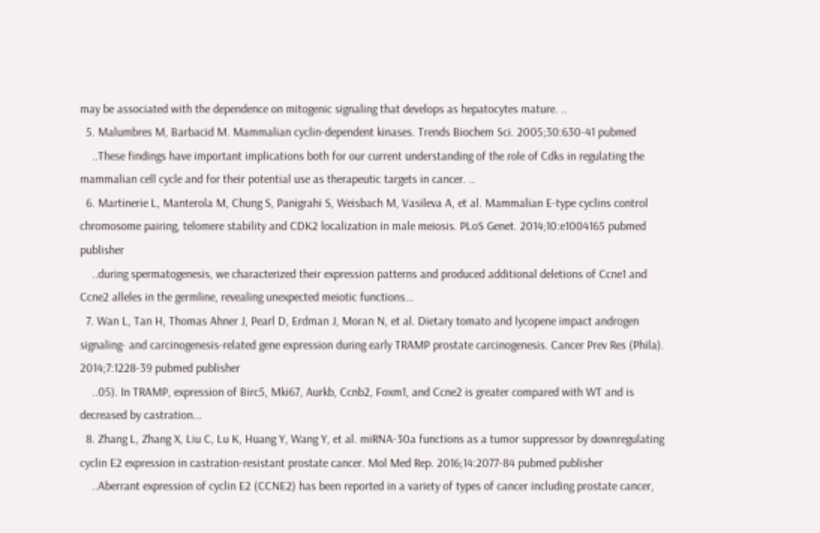may be associated with the dependence on mitogenic signaling that develops as hepatocytes mature. ..
  5. Malumbres M, Barbacid M. Mammalian cyclin-dependent kinases. Trends Biochem Sci. 2005;30:630-41 pubmed
    ..These findings have important implications both for our current understanding of the role of Cdks in regulating the mammalian cell cycle and for their potential use as therapeutic targets in cancer. ..
  6. Martinerie L, Manterola M, Chung S, Panigrahi S, Weisbach M, Vasileva A, et al. Mammalian E-type cyclins control chromosome pairing, telomere stability and CDK2 localization in male meiosis. PLoS Genet. 2014;10:e1004165 pubmed publisher
    ..during spermatogenesis, we characterized their expression patterns and produced additional deletions of Ccne1 and Ccne2 alleles in the germline, revealing unexpected meiotic functions...
  7. Wan L, Tan H, Thomas Ahner J, Pearl D, Erdman J, Moran N, et al. Dietary tomato and lycopene impact androgen signaling- and carcinogenesis-related gene expression during early TRAMP prostate carcinogenesis. Cancer Prev Res (Phila). 2014;7:1228-39 pubmed publisher
    ..05). In TRAMP, expression of Birc5, Mki67, Aurkb, Ccnb2, Foxm1, and Ccne2 is greater compared with WT and is decreased by castration...
  8. Zhang L, Zhang X, Liu C, Lu K, Huang Y, Wang Y, et al. miRNA-30a functions as a tumor suppressor by downregulating cyclin E2 expression in castration-resistant prostate cancer. Mol Med Rep. 2016;14:2077-84 pubmed publisher
    ..Aberrant expression of cyclin E2 (CCNE2) has been reported in a variety of types of cancer including prostate cancer,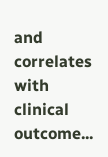and correlates with clinical outcome...